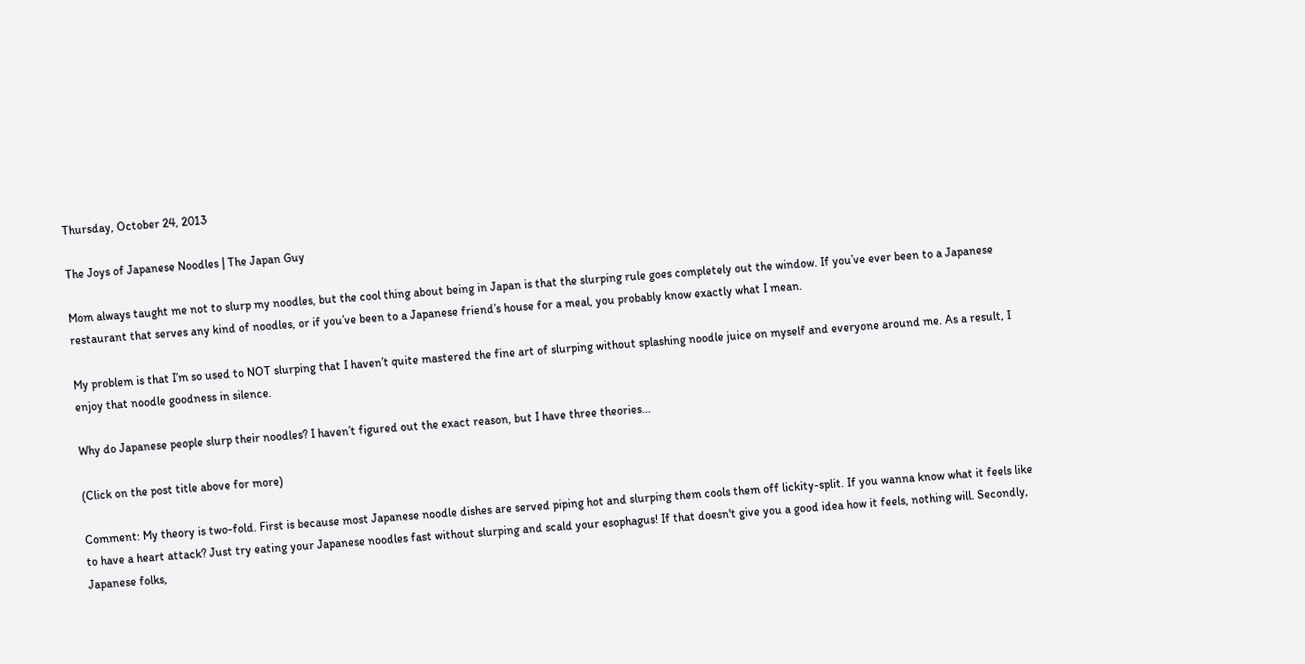Thursday, October 24, 2013

The Joys of Japanese Noodles | The Japan Guy

Mom always taught me not to slurp my noodles, but the cool thing about being in Japan is that the slurping rule goes completely out the window. If you’ve ever been to a Japanese restaurant that serves any kind of noodles, or if you’ve been to a Japanese friend’s house for a meal, you probably know exactly what I mean.

My problem is that I’m so used to NOT slurping that I haven’t quite mastered the fine art of slurping without splashing noodle juice on myself and everyone around me. As a result, I enjoy that noodle goodness in silence.

Why do Japanese people slurp their noodles? I haven’t figured out the exact reason, but I have three theories...

(Click on the post title above for more)

Comment: My theory is two-fold. First is because most Japanese noodle dishes are served piping hot and slurping them cools them off lickity-split. If you wanna know what it feels like to have a heart attack? Just try eating your Japanese noodles fast without slurping and scald your esophagus! If that doesn't give you a good idea how it feels, nothing will. Secondly, Japanese folks,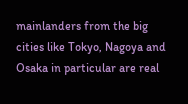mainlanders from the big cities like Tokyo, Nagoya and Osaka in particular are real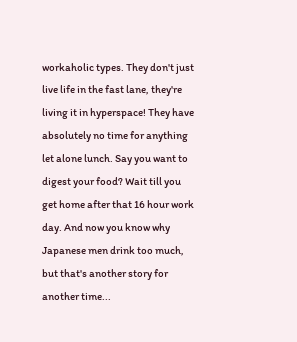workaholic types. They don't just live life in the fast lane, they're living it in hyperspace! They have absolutely no time for anything let alone lunch. Say you want to digest your food? Wait till you get home after that 16 hour work day. And now you know why Japanese men drink too much, but that's another story for another time...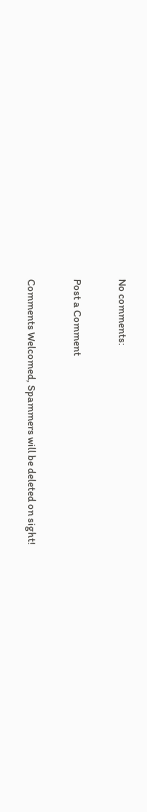No comments:

Post a Comment

Comments Welcomed, Spammers will be deleted on sight!